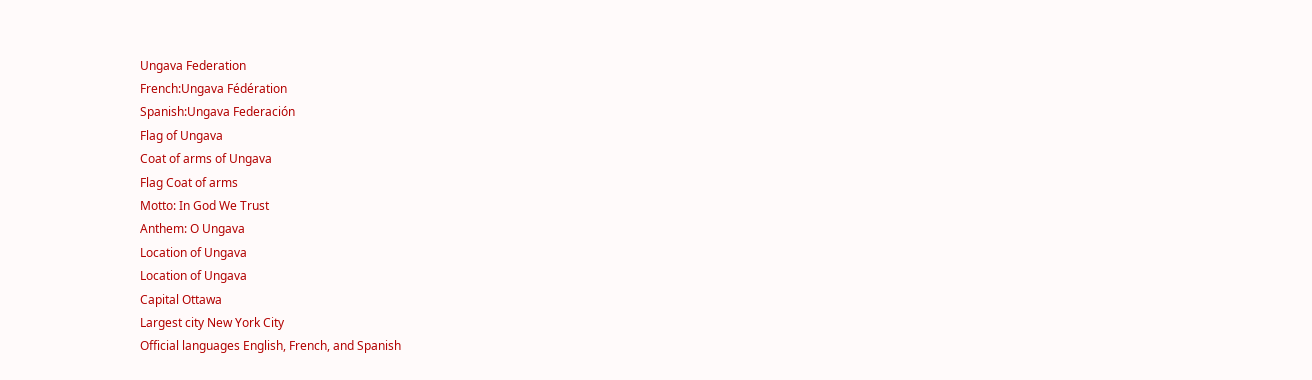Ungava Federation
French:Ungava Fédération
Spanish:Ungava Federación
Flag of Ungava
Coat of arms of Ungava
Flag Coat of arms
Motto: In God We Trust
Anthem: O Ungava
Location of Ungava
Location of Ungava
Capital Ottawa
Largest city New York City
Official languages English, French, and Spanish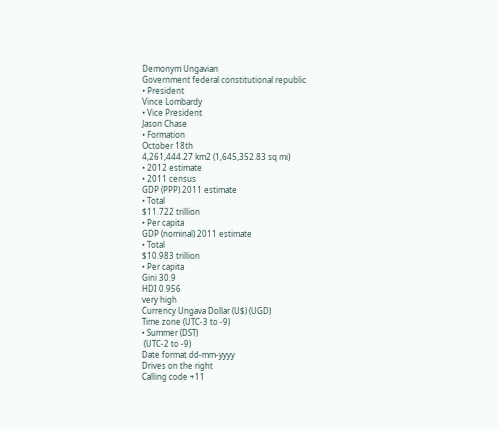Demonym Ungavian
Government federal constitutional republic
• President
Vince Lombardy
• Vice President
Jason Chase
• Formation
October 18th
4,261,444.27 km2 (1,645,352.83 sq mi)
• 2012 estimate
• 2011 census
GDP (PPP) 2011 estimate
• Total
$11.722 trillion
• Per capita
GDP (nominal) 2011 estimate
• Total
$10.983 trillion
• Per capita
Gini 30.9
HDI 0.956
very high
Currency Ungava Dollar (U$) (UGD)
Time zone (UTC-3 to -9)
• Summer (DST)
 (UTC-2 to -9)
Date format dd-mm-yyyy
Drives on the right
Calling code +11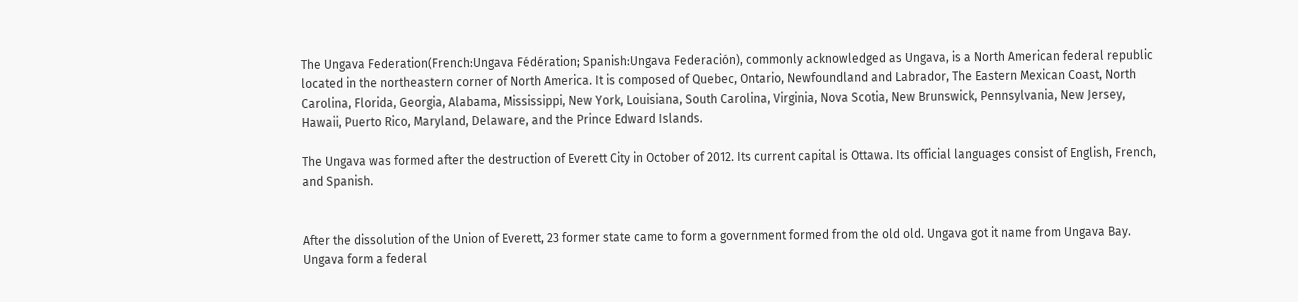The Ungava Federation(French:Ungava Fédération; Spanish:Ungava Federación), commonly acknowledged as Ungava, is a North American federal republic located in the northeastern corner of North America. It is composed of Quebec, Ontario, Newfoundland and Labrador, The Eastern Mexican Coast, North Carolina, Florida, Georgia, Alabama, Mississippi, New York, Louisiana, South Carolina, Virginia, Nova Scotia, New Brunswick, Pennsylvania, New Jersey, Hawaii, Puerto Rico, Maryland, Delaware, and the Prince Edward Islands.

The Ungava was formed after the destruction of Everett City in October of 2012. Its current capital is Ottawa. Its official languages consist of English, French, and Spanish.


After the dissolution of the Union of Everett, 23 former state came to form a government formed from the old old. Ungava got it name from Ungava Bay. Ungava form a federal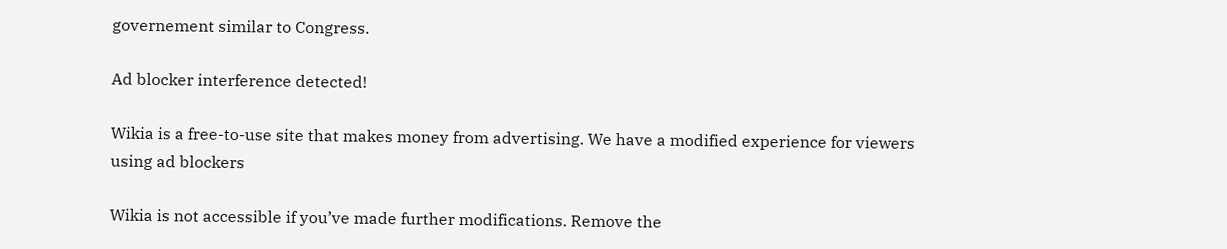governement similar to Congress.

Ad blocker interference detected!

Wikia is a free-to-use site that makes money from advertising. We have a modified experience for viewers using ad blockers

Wikia is not accessible if you’ve made further modifications. Remove the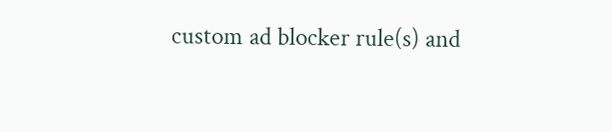custom ad blocker rule(s) and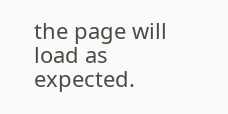the page will load as expected.